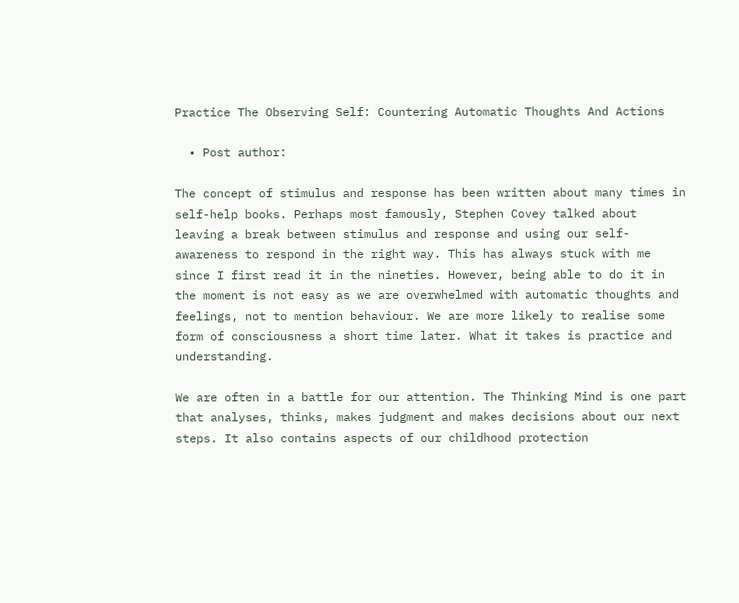Practice The Observing Self: Countering Automatic Thoughts And Actions

  • Post author:

The concept of stimulus and response has been written about many times in self-help books. Perhaps most famously, Stephen Covey talked about leaving a break between stimulus and response and using our self-awareness to respond in the right way. This has always stuck with me since I first read it in the nineties. However, being able to do it in the moment is not easy as we are overwhelmed with automatic thoughts and feelings, not to mention behaviour. We are more likely to realise some form of consciousness a short time later. What it takes is practice and understanding.

We are often in a battle for our attention. The Thinking Mind is one part that analyses, thinks, makes judgment and makes decisions about our next steps. It also contains aspects of our childhood protection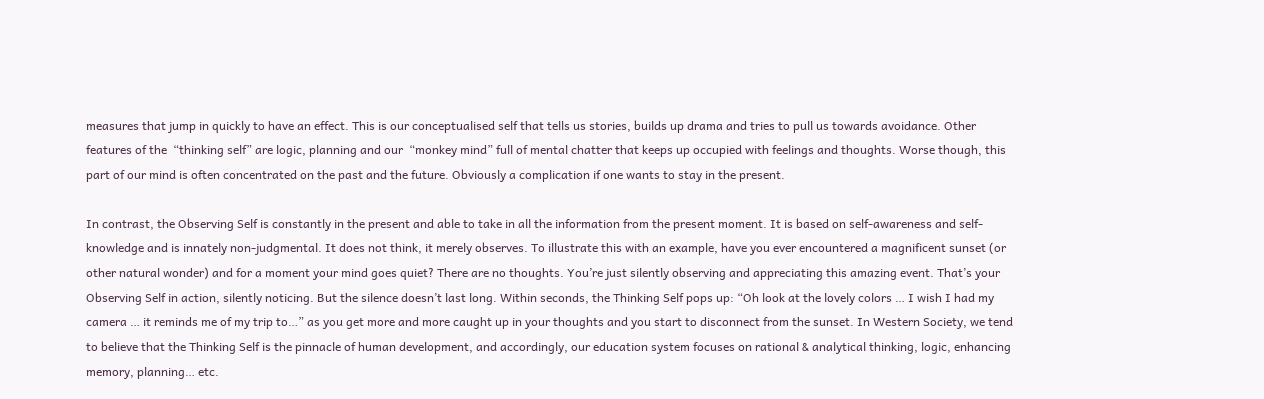measures that jump in quickly to have an effect. This is our conceptualised self that tells us stories, builds up drama and tries to pull us towards avoidance. Other features of the  “thinking self” are logic, planning and our  “monkey mind” full of mental chatter that keeps up occupied with feelings and thoughts. Worse though, this part of our mind is often concentrated on the past and the future. Obviously a complication if one wants to stay in the present.

In contrast, the Observing Self is constantly in the present and able to take in all the information from the present moment. It is based on self-awareness and self-knowledge and is innately non-judgmental. It does not think, it merely observes. To illustrate this with an example, have you ever encountered a magnificent sunset (or other natural wonder) and for a moment your mind goes quiet? There are no thoughts. You’re just silently observing and appreciating this amazing event. That’s your Observing Self in action, silently noticing. But the silence doesn’t last long. Within seconds, the Thinking Self pops up: “Oh look at the lovely colors … I wish I had my camera … it reminds me of my trip to…” as you get more and more caught up in your thoughts and you start to disconnect from the sunset. In Western Society, we tend to believe that the Thinking Self is the pinnacle of human development, and accordingly, our education system focuses on rational & analytical thinking, logic, enhancing memory, planning… etc.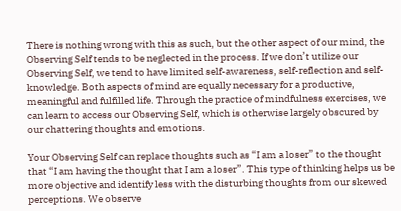There is nothing wrong with this as such, but the other aspect of our mind, the Observing Self tends to be neglected in the process. If we don’t utilize our Observing Self, we tend to have limited self-awareness, self-reflection and self-knowledge. Both aspects of mind are equally necessary for a productive, meaningful and fulfilled life. Through the practice of mindfulness exercises, we can learn to access our Observing Self, which is otherwise largely obscured by our chattering thoughts and emotions.

Your Observing Self can replace thoughts such as “I am a loser” to the thought that “I am having the thought that I am a loser”. This type of thinking helps us be more objective and identify less with the disturbing thoughts from our skewed perceptions. We observe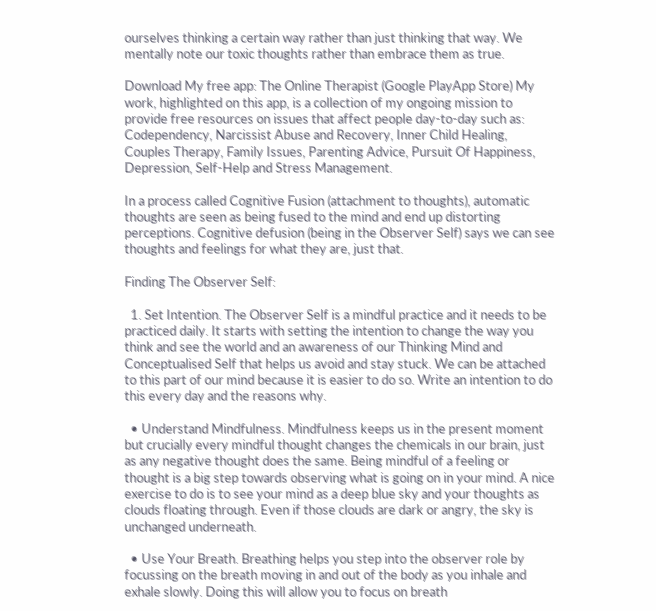ourselves thinking a certain way rather than just thinking that way. We mentally note our toxic thoughts rather than embrace them as true.

Download My free app: The Online Therapist (Google PlayApp Store) My work, highlighted on this app, is a collection of my ongoing mission to provide free resources on issues that affect people day-to-day such as: Codependency, Narcissist Abuse and Recovery, Inner Child Healing, Couples Therapy, Family Issues, Parenting Advice, Pursuit Of Happiness, Depression, Self-Help and Stress Management.

In a process called Cognitive Fusion (attachment to thoughts), automatic thoughts are seen as being fused to the mind and end up distorting perceptions. Cognitive defusion (being in the Observer Self) says we can see thoughts and feelings for what they are, just that.

Finding The Observer Self:

  1. Set Intention. The Observer Self is a mindful practice and it needs to be practiced daily. It starts with setting the intention to change the way you think and see the world and an awareness of our Thinking Mind and Conceptualised Self that helps us avoid and stay stuck. We can be attached to this part of our mind because it is easier to do so. Write an intention to do this every day and the reasons why.

  • Understand Mindfulness. Mindfulness keeps us in the present moment but crucially every mindful thought changes the chemicals in our brain, just as any negative thought does the same. Being mindful of a feeling or thought is a big step towards observing what is going on in your mind. A nice exercise to do is to see your mind as a deep blue sky and your thoughts as clouds floating through. Even if those clouds are dark or angry, the sky is unchanged underneath.

  • Use Your Breath. Breathing helps you step into the observer role by focussing on the breath moving in and out of the body as you inhale and exhale slowly. Doing this will allow you to focus on breath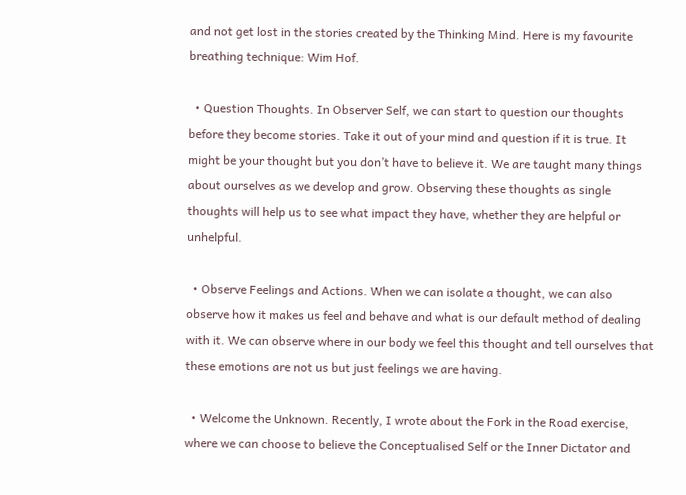and not get lost in the stories created by the Thinking Mind. Here is my favourite breathing technique: Wim Hof.

  • Question Thoughts. In Observer Self, we can start to question our thoughts before they become stories. Take it out of your mind and question if it is true. It might be your thought but you don’t have to believe it. We are taught many things about ourselves as we develop and grow. Observing these thoughts as single thoughts will help us to see what impact they have, whether they are helpful or unhelpful.

  • Observe Feelings and Actions. When we can isolate a thought, we can also observe how it makes us feel and behave and what is our default method of dealing with it. We can observe where in our body we feel this thought and tell ourselves that these emotions are not us but just feelings we are having.

  • Welcome the Unknown. Recently, I wrote about the Fork in the Road exercise, where we can choose to believe the Conceptualised Self or the Inner Dictator and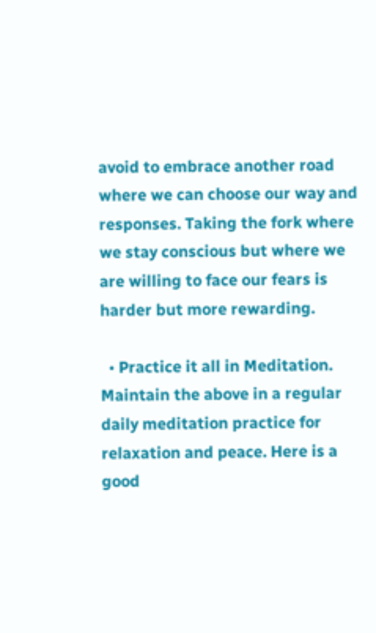avoid to embrace another road where we can choose our way and responses. Taking the fork where we stay conscious but where we are willing to face our fears is harder but more rewarding.

  • Practice it all in Meditation. Maintain the above in a regular daily meditation practice for relaxation and peace. Here is a good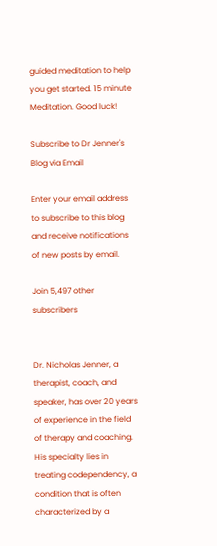guided meditation to help you get started. 15 minute Meditation. Good luck!

Subscribe to Dr Jenner's Blog via Email

Enter your email address to subscribe to this blog and receive notifications of new posts by email.

Join 5,497 other subscribers


Dr. Nicholas Jenner, a therapist, coach, and speaker, has over 20 years of experience in the field of therapy and coaching. His specialty lies in treating codependency, a condition that is often characterized by a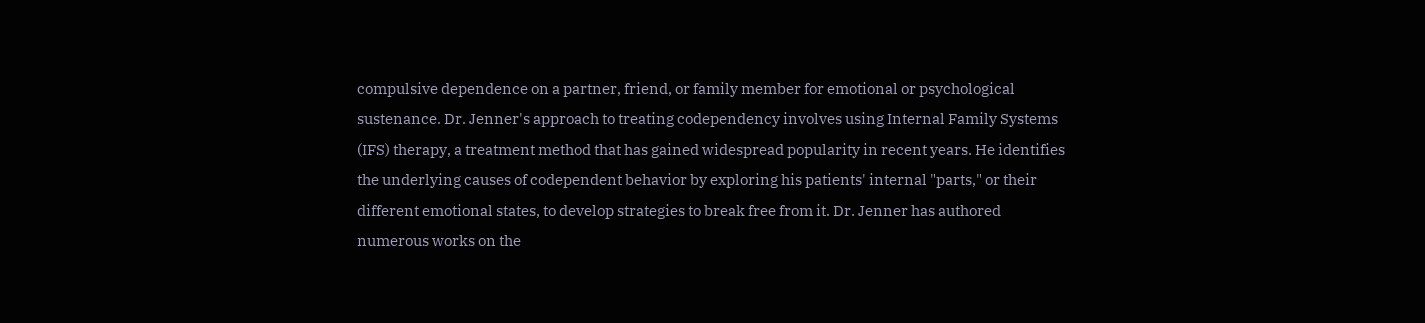compulsive dependence on a partner, friend, or family member for emotional or psychological sustenance. Dr. Jenner's approach to treating codependency involves using Internal Family Systems (IFS) therapy, a treatment method that has gained widespread popularity in recent years. He identifies the underlying causes of codependent behavior by exploring his patients' internal "parts," or their different emotional states, to develop strategies to break free from it. Dr. Jenner has authored numerous works on the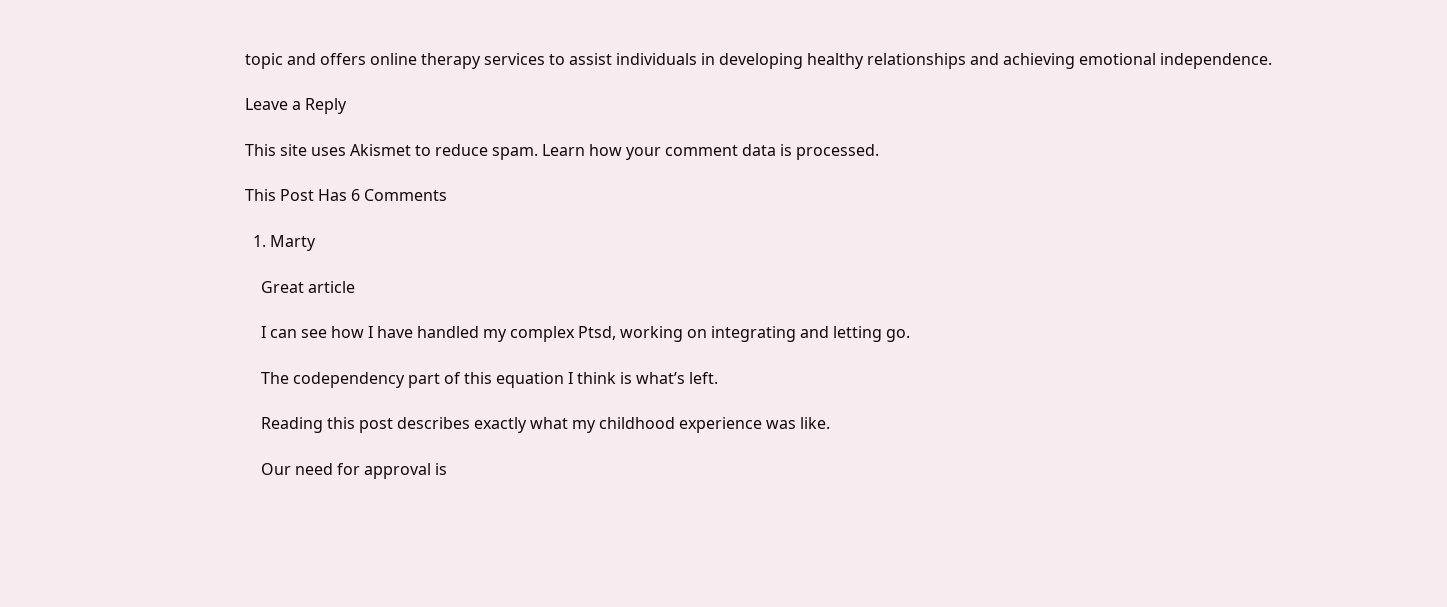topic and offers online therapy services to assist individuals in developing healthy relationships and achieving emotional independence.

Leave a Reply

This site uses Akismet to reduce spam. Learn how your comment data is processed.

This Post Has 6 Comments

  1. Marty

    Great article

    I can see how I have handled my complex Ptsd, working on integrating and letting go.

    The codependency part of this equation I think is what’s left.

    Reading this post describes exactly what my childhood experience was like.

    Our need for approval is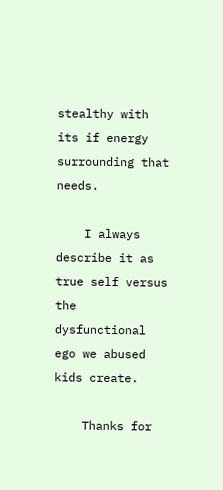stealthy with its if energy surrounding that needs.

    I always describe it as true self versus the dysfunctional ego we abused kids create.

    Thanks for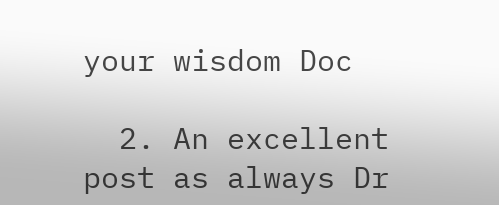your wisdom Doc

  2. An excellent post as always Dr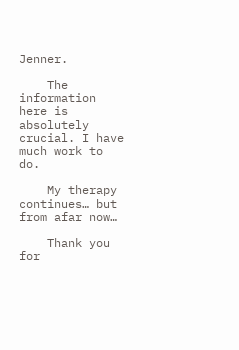Jenner.

    The information here is absolutely crucial. I have much work to do.

    My therapy continues… but from afar now…

    Thank you for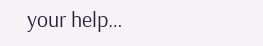your help…